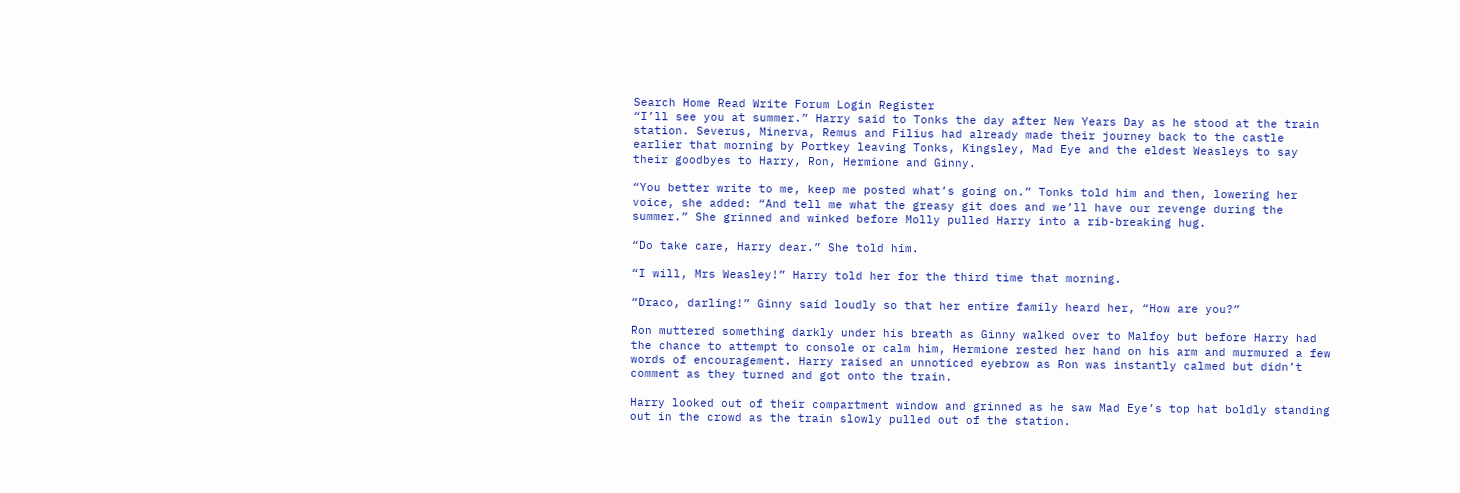Search Home Read Write Forum Login Register
“I’ll see you at summer.” Harry said to Tonks the day after New Years Day as he stood at the train station. Severus, Minerva, Remus and Filius had already made their journey back to the castle earlier that morning by Portkey leaving Tonks, Kingsley, Mad Eye and the eldest Weasleys to say their goodbyes to Harry, Ron, Hermione and Ginny.

“You better write to me, keep me posted what’s going on.” Tonks told him and then, lowering her voice, she added: “And tell me what the greasy git does and we’ll have our revenge during the summer.” She grinned and winked before Molly pulled Harry into a rib-breaking hug.

“Do take care, Harry dear.” She told him.

“I will, Mrs Weasley!” Harry told her for the third time that morning.

“Draco, darling!” Ginny said loudly so that her entire family heard her, “How are you?”

Ron muttered something darkly under his breath as Ginny walked over to Malfoy but before Harry had the chance to attempt to console or calm him, Hermione rested her hand on his arm and murmured a few words of encouragement. Harry raised an unnoticed eyebrow as Ron was instantly calmed but didn’t comment as they turned and got onto the train.

Harry looked out of their compartment window and grinned as he saw Mad Eye’s top hat boldly standing out in the crowd as the train slowly pulled out of the station.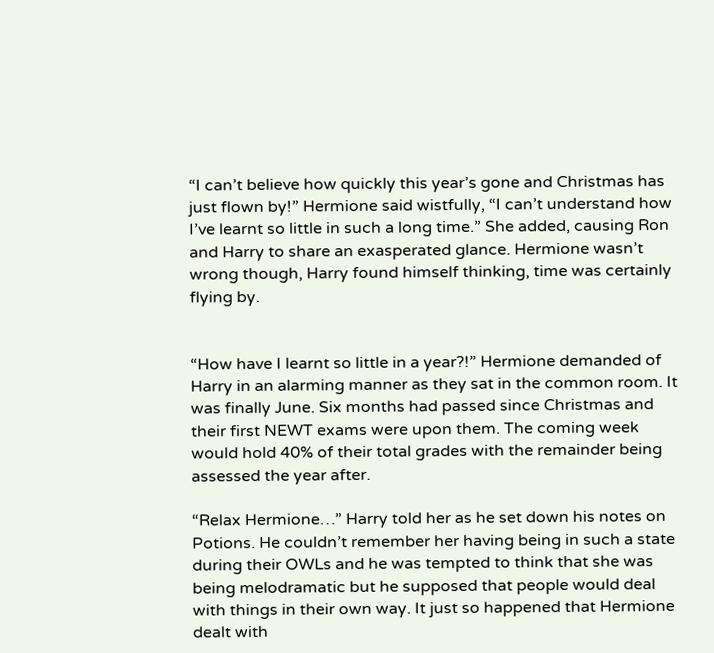“I can’t believe how quickly this year’s gone and Christmas has just flown by!” Hermione said wistfully, “I can’t understand how I’ve learnt so little in such a long time.” She added, causing Ron and Harry to share an exasperated glance. Hermione wasn’t wrong though, Harry found himself thinking, time was certainly flying by.


“How have I learnt so little in a year?!” Hermione demanded of Harry in an alarming manner as they sat in the common room. It was finally June. Six months had passed since Christmas and their first NEWT exams were upon them. The coming week would hold 40% of their total grades with the remainder being assessed the year after.

“Relax Hermione…” Harry told her as he set down his notes on Potions. He couldn’t remember her having being in such a state during their OWLs and he was tempted to think that she was being melodramatic but he supposed that people would deal with things in their own way. It just so happened that Hermione dealt with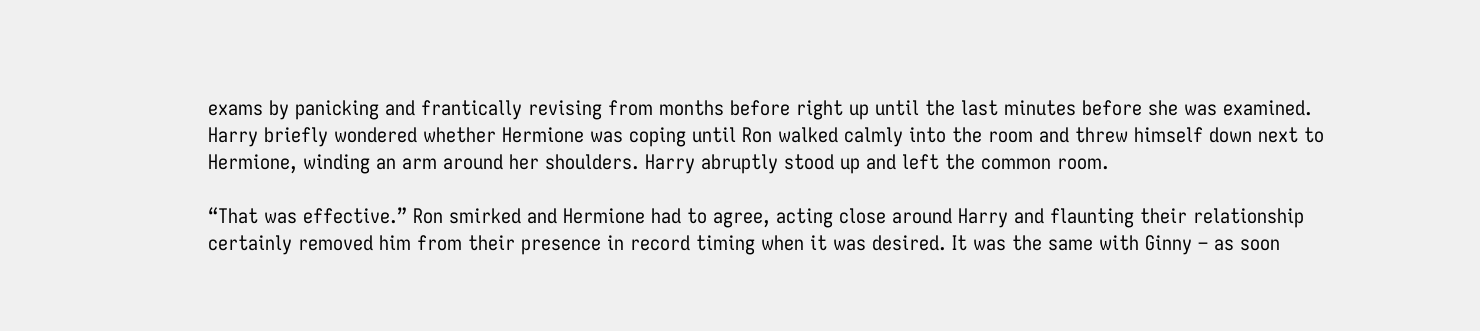exams by panicking and frantically revising from months before right up until the last minutes before she was examined. Harry briefly wondered whether Hermione was coping until Ron walked calmly into the room and threw himself down next to Hermione, winding an arm around her shoulders. Harry abruptly stood up and left the common room.

“That was effective.” Ron smirked and Hermione had to agree, acting close around Harry and flaunting their relationship certainly removed him from their presence in record timing when it was desired. It was the same with Ginny – as soon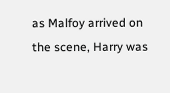as Malfoy arrived on the scene, Harry was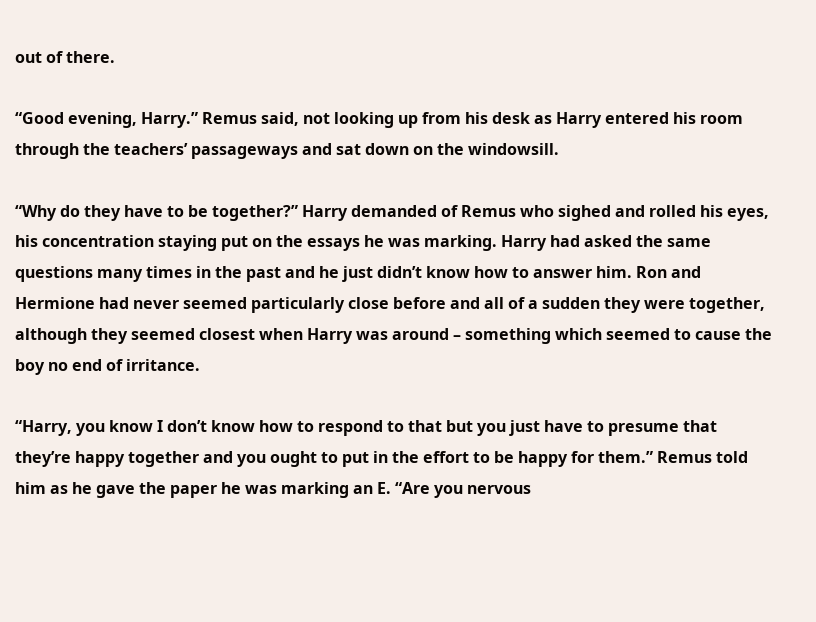out of there.

“Good evening, Harry.” Remus said, not looking up from his desk as Harry entered his room through the teachers’ passageways and sat down on the windowsill.

“Why do they have to be together?” Harry demanded of Remus who sighed and rolled his eyes, his concentration staying put on the essays he was marking. Harry had asked the same questions many times in the past and he just didn’t know how to answer him. Ron and Hermione had never seemed particularly close before and all of a sudden they were together, although they seemed closest when Harry was around – something which seemed to cause the boy no end of irritance.

“Harry, you know I don’t know how to respond to that but you just have to presume that they’re happy together and you ought to put in the effort to be happy for them.” Remus told him as he gave the paper he was marking an E. “Are you nervous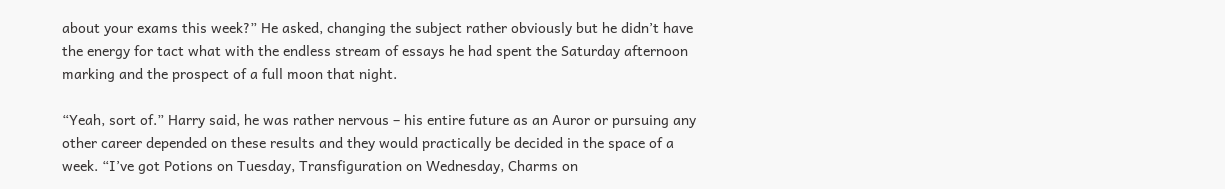about your exams this week?” He asked, changing the subject rather obviously but he didn’t have the energy for tact what with the endless stream of essays he had spent the Saturday afternoon marking and the prospect of a full moon that night.

“Yeah, sort of.” Harry said, he was rather nervous – his entire future as an Auror or pursuing any other career depended on these results and they would practically be decided in the space of a week. “I’ve got Potions on Tuesday, Transfiguration on Wednesday, Charms on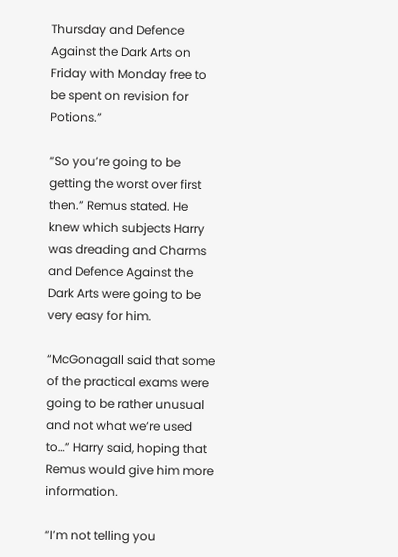Thursday and Defence Against the Dark Arts on Friday with Monday free to be spent on revision for Potions.”

“So you’re going to be getting the worst over first then.” Remus stated. He knew which subjects Harry was dreading and Charms and Defence Against the Dark Arts were going to be very easy for him.

“McGonagall said that some of the practical exams were going to be rather unusual and not what we’re used to…” Harry said, hoping that Remus would give him more information.

“I’m not telling you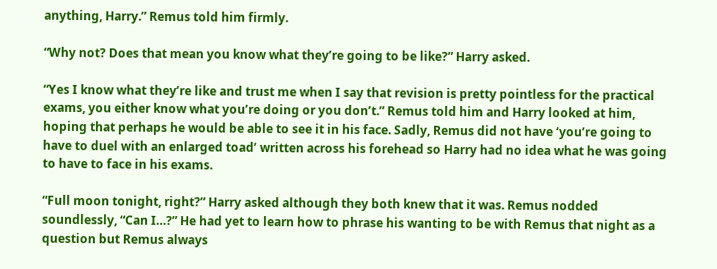anything, Harry.” Remus told him firmly.

“Why not? Does that mean you know what they’re going to be like?” Harry asked.

“Yes I know what they’re like and trust me when I say that revision is pretty pointless for the practical exams, you either know what you’re doing or you don’t.” Remus told him and Harry looked at him, hoping that perhaps he would be able to see it in his face. Sadly, Remus did not have ‘you’re going to have to duel with an enlarged toad’ written across his forehead so Harry had no idea what he was going to have to face in his exams.

“Full moon tonight, right?” Harry asked although they both knew that it was. Remus nodded soundlessly, “Can I…?” He had yet to learn how to phrase his wanting to be with Remus that night as a question but Remus always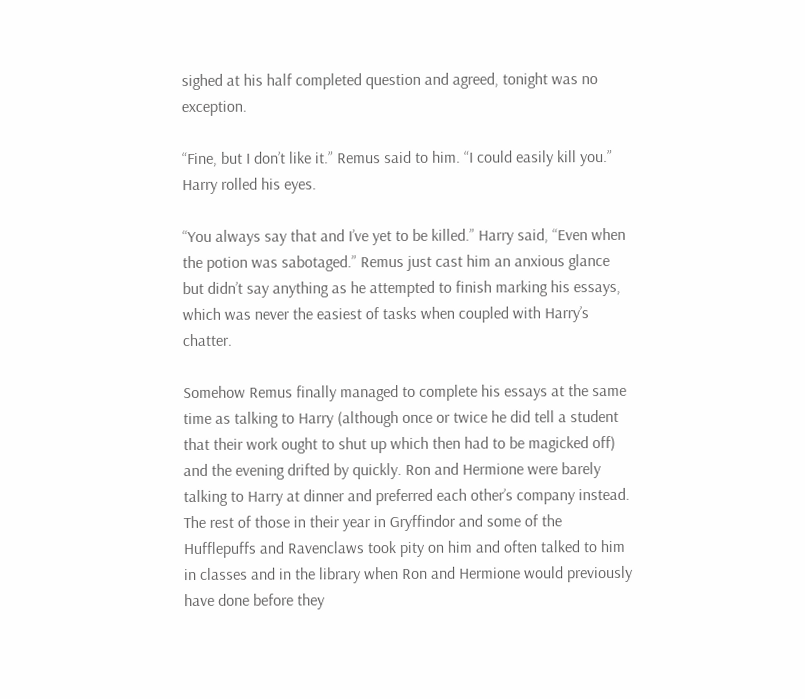sighed at his half completed question and agreed, tonight was no exception.

“Fine, but I don’t like it.” Remus said to him. “I could easily kill you.” Harry rolled his eyes.

“You always say that and I’ve yet to be killed.” Harry said, “Even when the potion was sabotaged.” Remus just cast him an anxious glance but didn’t say anything as he attempted to finish marking his essays, which was never the easiest of tasks when coupled with Harry’s chatter.

Somehow Remus finally managed to complete his essays at the same time as talking to Harry (although once or twice he did tell a student that their work ought to shut up which then had to be magicked off) and the evening drifted by quickly. Ron and Hermione were barely talking to Harry at dinner and preferred each other’s company instead. The rest of those in their year in Gryffindor and some of the Hufflepuffs and Ravenclaws took pity on him and often talked to him in classes and in the library when Ron and Hermione would previously have done before they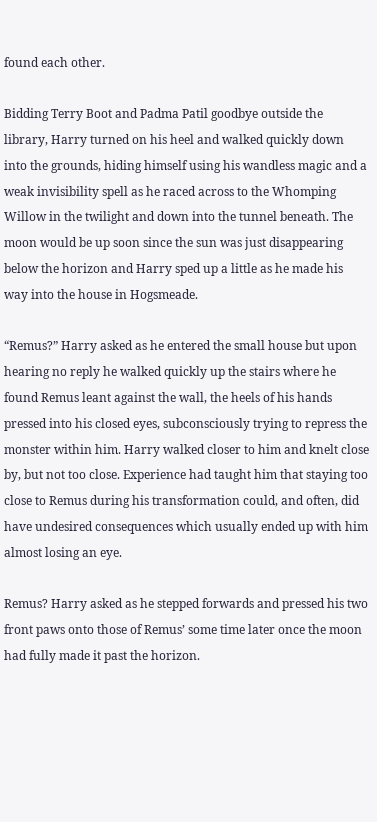found each other.

Bidding Terry Boot and Padma Patil goodbye outside the library, Harry turned on his heel and walked quickly down into the grounds, hiding himself using his wandless magic and a weak invisibility spell as he raced across to the Whomping Willow in the twilight and down into the tunnel beneath. The moon would be up soon since the sun was just disappearing below the horizon and Harry sped up a little as he made his way into the house in Hogsmeade.

“Remus?” Harry asked as he entered the small house but upon hearing no reply he walked quickly up the stairs where he found Remus leant against the wall, the heels of his hands pressed into his closed eyes, subconsciously trying to repress the monster within him. Harry walked closer to him and knelt close by, but not too close. Experience had taught him that staying too close to Remus during his transformation could, and often, did have undesired consequences which usually ended up with him almost losing an eye.

Remus? Harry asked as he stepped forwards and pressed his two front paws onto those of Remus’ some time later once the moon had fully made it past the horizon.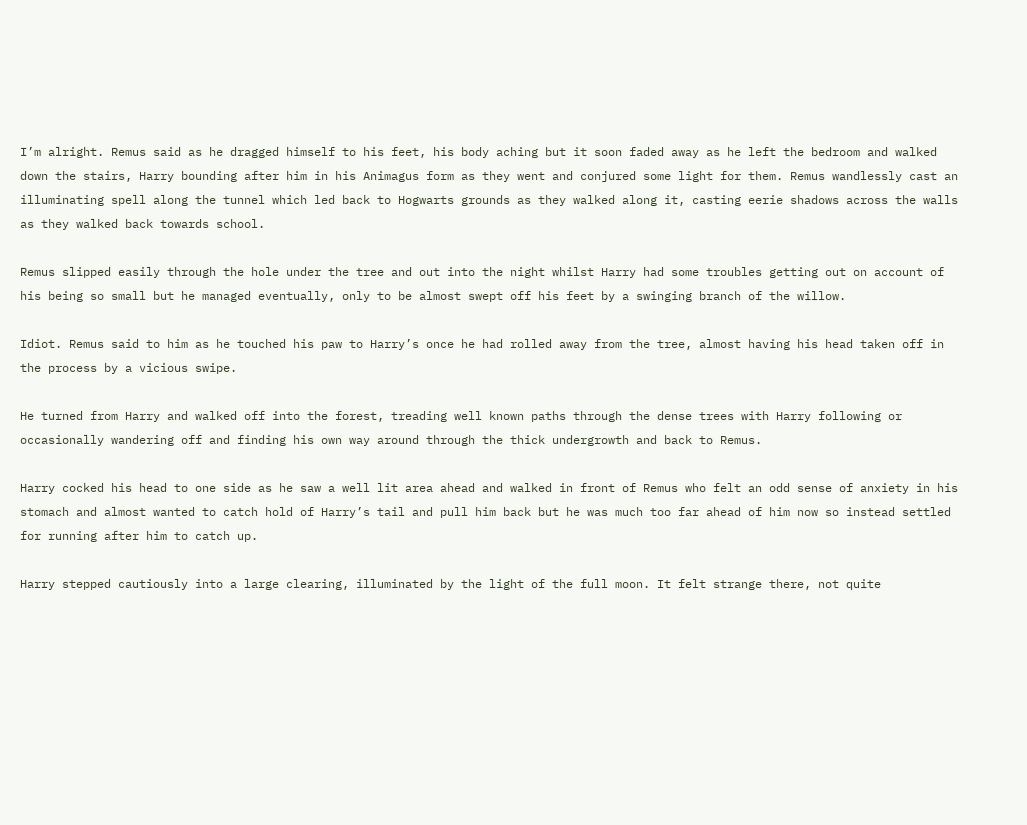I’m alright. Remus said as he dragged himself to his feet, his body aching but it soon faded away as he left the bedroom and walked down the stairs, Harry bounding after him in his Animagus form as they went and conjured some light for them. Remus wandlessly cast an illuminating spell along the tunnel which led back to Hogwarts grounds as they walked along it, casting eerie shadows across the walls as they walked back towards school.

Remus slipped easily through the hole under the tree and out into the night whilst Harry had some troubles getting out on account of his being so small but he managed eventually, only to be almost swept off his feet by a swinging branch of the willow.

Idiot. Remus said to him as he touched his paw to Harry’s once he had rolled away from the tree, almost having his head taken off in the process by a vicious swipe.

He turned from Harry and walked off into the forest, treading well known paths through the dense trees with Harry following or occasionally wandering off and finding his own way around through the thick undergrowth and back to Remus.

Harry cocked his head to one side as he saw a well lit area ahead and walked in front of Remus who felt an odd sense of anxiety in his stomach and almost wanted to catch hold of Harry’s tail and pull him back but he was much too far ahead of him now so instead settled for running after him to catch up.

Harry stepped cautiously into a large clearing, illuminated by the light of the full moon. It felt strange there, not quite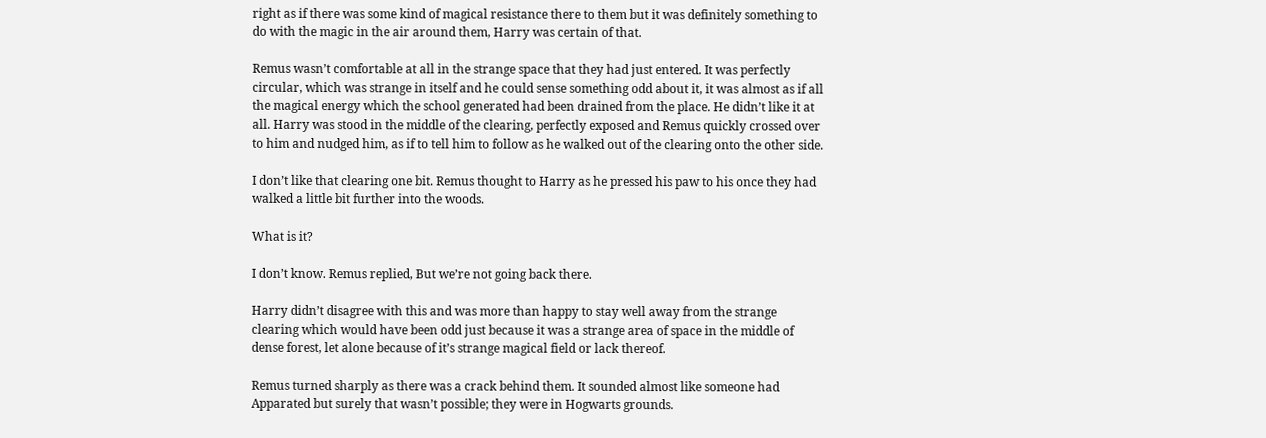right as if there was some kind of magical resistance there to them but it was definitely something to do with the magic in the air around them, Harry was certain of that.

Remus wasn’t comfortable at all in the strange space that they had just entered. It was perfectly circular, which was strange in itself and he could sense something odd about it, it was almost as if all the magical energy which the school generated had been drained from the place. He didn’t like it at all. Harry was stood in the middle of the clearing, perfectly exposed and Remus quickly crossed over to him and nudged him, as if to tell him to follow as he walked out of the clearing onto the other side.

I don’t like that clearing one bit. Remus thought to Harry as he pressed his paw to his once they had walked a little bit further into the woods.

What is it?

I don’t know. Remus replied, But we’re not going back there.

Harry didn’t disagree with this and was more than happy to stay well away from the strange clearing which would have been odd just because it was a strange area of space in the middle of dense forest, let alone because of it’s strange magical field or lack thereof.

Remus turned sharply as there was a crack behind them. It sounded almost like someone had Apparated but surely that wasn’t possible; they were in Hogwarts grounds.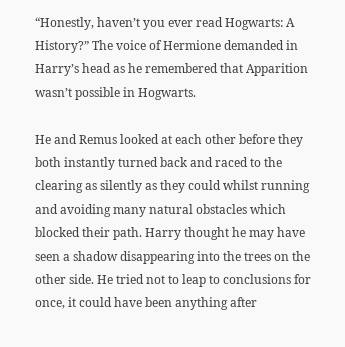“Honestly, haven’t you ever read Hogwarts: A History?” The voice of Hermione demanded in Harry’s head as he remembered that Apparition wasn’t possible in Hogwarts.

He and Remus looked at each other before they both instantly turned back and raced to the clearing as silently as they could whilst running and avoiding many natural obstacles which blocked their path. Harry thought he may have seen a shadow disappearing into the trees on the other side. He tried not to leap to conclusions for once, it could have been anything after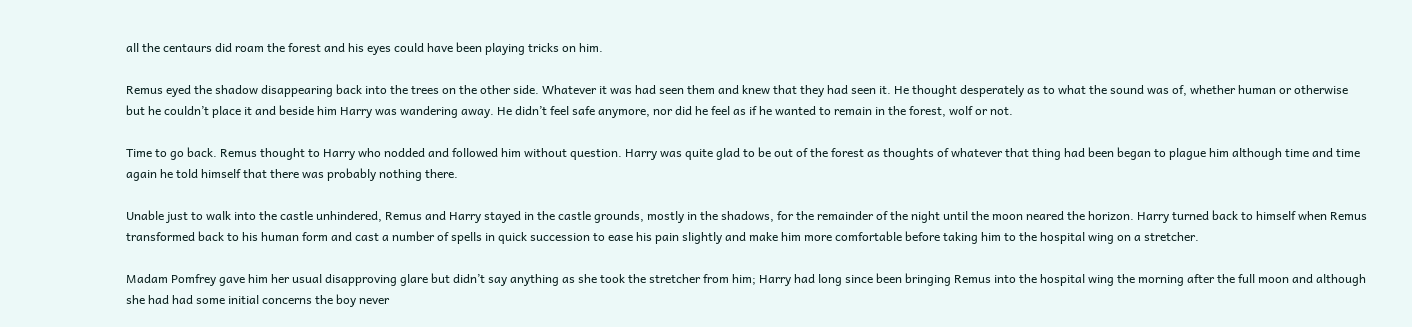all the centaurs did roam the forest and his eyes could have been playing tricks on him.

Remus eyed the shadow disappearing back into the trees on the other side. Whatever it was had seen them and knew that they had seen it. He thought desperately as to what the sound was of, whether human or otherwise but he couldn’t place it and beside him Harry was wandering away. He didn’t feel safe anymore, nor did he feel as if he wanted to remain in the forest, wolf or not.

Time to go back. Remus thought to Harry who nodded and followed him without question. Harry was quite glad to be out of the forest as thoughts of whatever that thing had been began to plague him although time and time again he told himself that there was probably nothing there.

Unable just to walk into the castle unhindered, Remus and Harry stayed in the castle grounds, mostly in the shadows, for the remainder of the night until the moon neared the horizon. Harry turned back to himself when Remus transformed back to his human form and cast a number of spells in quick succession to ease his pain slightly and make him more comfortable before taking him to the hospital wing on a stretcher.

Madam Pomfrey gave him her usual disapproving glare but didn’t say anything as she took the stretcher from him; Harry had long since been bringing Remus into the hospital wing the morning after the full moon and although she had had some initial concerns the boy never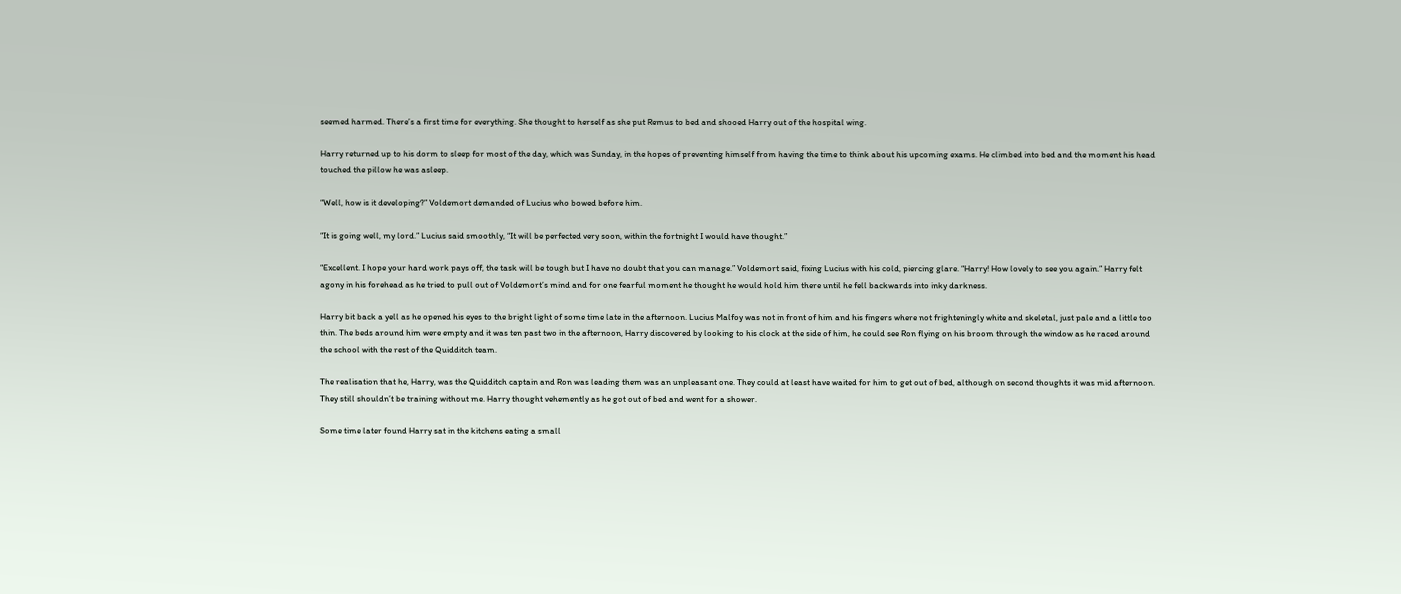seemed harmed. There’s a first time for everything. She thought to herself as she put Remus to bed and shooed Harry out of the hospital wing.

Harry returned up to his dorm to sleep for most of the day, which was Sunday, in the hopes of preventing himself from having the time to think about his upcoming exams. He climbed into bed and the moment his head touched the pillow he was asleep.

“Well, how is it developing?” Voldemort demanded of Lucius who bowed before him.

“It is going well, my lord.” Lucius said smoothly, “It will be perfected very soon, within the fortnight I would have thought.”

“Excellent. I hope your hard work pays off, the task will be tough but I have no doubt that you can manage.” Voldemort said, fixing Lucius with his cold, piercing glare. “Harry! How lovely to see you again.” Harry felt agony in his forehead as he tried to pull out of Voldemort’s mind and for one fearful moment he thought he would hold him there until he fell backwards into inky darkness.

Harry bit back a yell as he opened his eyes to the bright light of some time late in the afternoon. Lucius Malfoy was not in front of him and his fingers where not frighteningly white and skeletal, just pale and a little too thin. The beds around him were empty and it was ten past two in the afternoon, Harry discovered by looking to his clock at the side of him, he could see Ron flying on his broom through the window as he raced around the school with the rest of the Quidditch team.

The realisation that he, Harry, was the Quidditch captain and Ron was leading them was an unpleasant one. They could at least have waited for him to get out of bed, although on second thoughts it was mid afternoon. They still shouldn’t be training without me. Harry thought vehemently as he got out of bed and went for a shower.

Some time later found Harry sat in the kitchens eating a small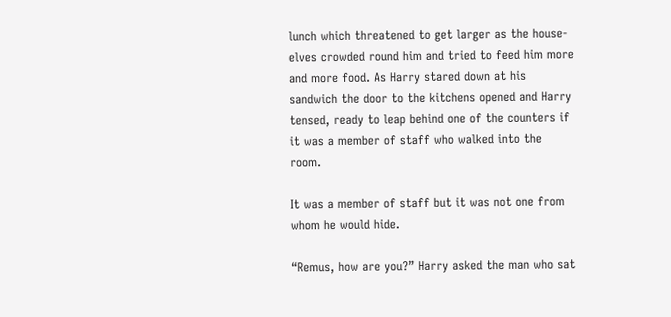lunch which threatened to get larger as the house-elves crowded round him and tried to feed him more and more food. As Harry stared down at his sandwich the door to the kitchens opened and Harry tensed, ready to leap behind one of the counters if it was a member of staff who walked into the room.

It was a member of staff but it was not one from whom he would hide.

“Remus, how are you?” Harry asked the man who sat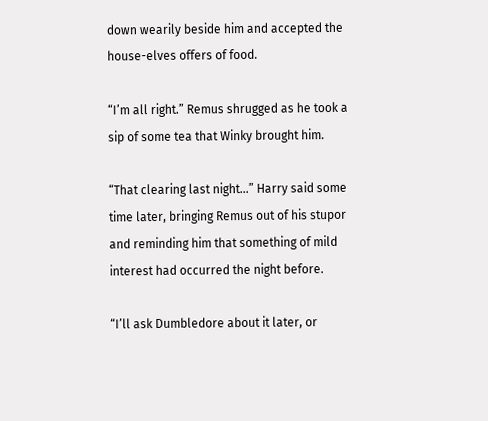down wearily beside him and accepted the house-elves offers of food.

“I’m all right.” Remus shrugged as he took a sip of some tea that Winky brought him.

“That clearing last night…” Harry said some time later, bringing Remus out of his stupor and reminding him that something of mild interest had occurred the night before.

“I’ll ask Dumbledore about it later, or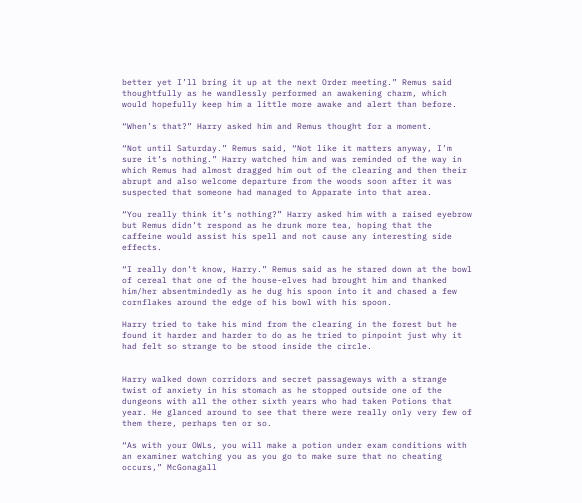better yet I’ll bring it up at the next Order meeting.” Remus said thoughtfully as he wandlessly performed an awakening charm, which would hopefully keep him a little more awake and alert than before.

“When’s that?” Harry asked him and Remus thought for a moment.

“Not until Saturday.” Remus said, “Not like it matters anyway, I’m sure it’s nothing.” Harry watched him and was reminded of the way in which Remus had almost dragged him out of the clearing and then their abrupt and also welcome departure from the woods soon after it was suspected that someone had managed to Apparate into that area.

“You really think it’s nothing?” Harry asked him with a raised eyebrow but Remus didn’t respond as he drunk more tea, hoping that the caffeine would assist his spell and not cause any interesting side effects.

“I really don’t know, Harry.” Remus said as he stared down at the bowl of cereal that one of the house-elves had brought him and thanked him/her absentmindedly as he dug his spoon into it and chased a few cornflakes around the edge of his bowl with his spoon.

Harry tried to take his mind from the clearing in the forest but he found it harder and harder to do as he tried to pinpoint just why it had felt so strange to be stood inside the circle.


Harry walked down corridors and secret passageways with a strange twist of anxiety in his stomach as he stopped outside one of the dungeons with all the other sixth years who had taken Potions that year. He glanced around to see that there were really only very few of them there, perhaps ten or so.

“As with your OWLs, you will make a potion under exam conditions with an examiner watching you as you go to make sure that no cheating occurs,” McGonagall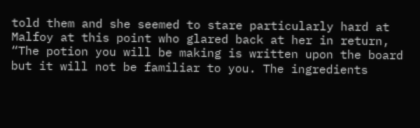told them and she seemed to stare particularly hard at Malfoy at this point who glared back at her in return, “The potion you will be making is written upon the board but it will not be familiar to you. The ingredients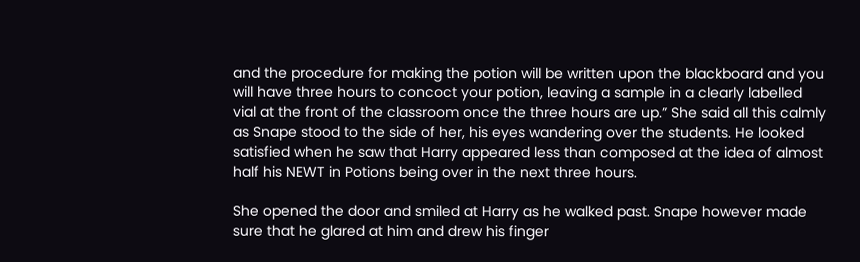and the procedure for making the potion will be written upon the blackboard and you will have three hours to concoct your potion, leaving a sample in a clearly labelled vial at the front of the classroom once the three hours are up.” She said all this calmly as Snape stood to the side of her, his eyes wandering over the students. He looked satisfied when he saw that Harry appeared less than composed at the idea of almost half his NEWT in Potions being over in the next three hours.

She opened the door and smiled at Harry as he walked past. Snape however made sure that he glared at him and drew his finger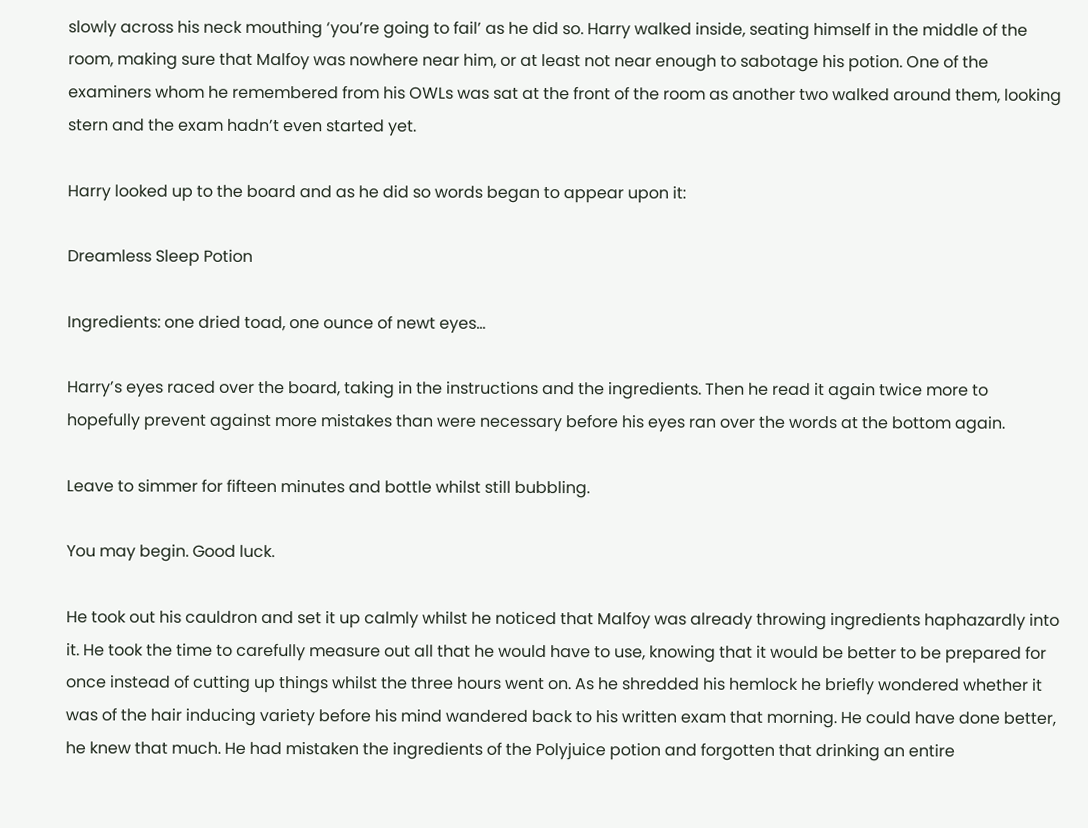slowly across his neck mouthing ‘you’re going to fail’ as he did so. Harry walked inside, seating himself in the middle of the room, making sure that Malfoy was nowhere near him, or at least not near enough to sabotage his potion. One of the examiners whom he remembered from his OWLs was sat at the front of the room as another two walked around them, looking stern and the exam hadn’t even started yet.

Harry looked up to the board and as he did so words began to appear upon it:

Dreamless Sleep Potion

Ingredients: one dried toad, one ounce of newt eyes…

Harry’s eyes raced over the board, taking in the instructions and the ingredients. Then he read it again twice more to hopefully prevent against more mistakes than were necessary before his eyes ran over the words at the bottom again.

Leave to simmer for fifteen minutes and bottle whilst still bubbling.

You may begin. Good luck.

He took out his cauldron and set it up calmly whilst he noticed that Malfoy was already throwing ingredients haphazardly into it. He took the time to carefully measure out all that he would have to use, knowing that it would be better to be prepared for once instead of cutting up things whilst the three hours went on. As he shredded his hemlock he briefly wondered whether it was of the hair inducing variety before his mind wandered back to his written exam that morning. He could have done better, he knew that much. He had mistaken the ingredients of the Polyjuice potion and forgotten that drinking an entire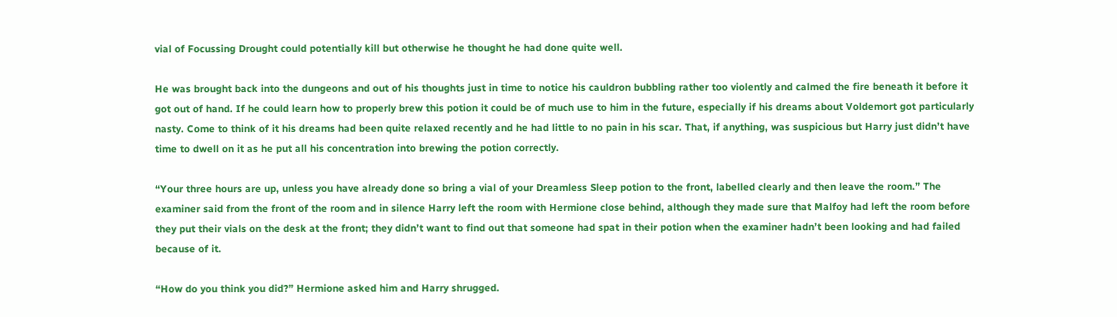vial of Focussing Drought could potentially kill but otherwise he thought he had done quite well.

He was brought back into the dungeons and out of his thoughts just in time to notice his cauldron bubbling rather too violently and calmed the fire beneath it before it got out of hand. If he could learn how to properly brew this potion it could be of much use to him in the future, especially if his dreams about Voldemort got particularly nasty. Come to think of it his dreams had been quite relaxed recently and he had little to no pain in his scar. That, if anything, was suspicious but Harry just didn’t have time to dwell on it as he put all his concentration into brewing the potion correctly.

“Your three hours are up, unless you have already done so bring a vial of your Dreamless Sleep potion to the front, labelled clearly and then leave the room.” The examiner said from the front of the room and in silence Harry left the room with Hermione close behind, although they made sure that Malfoy had left the room before they put their vials on the desk at the front; they didn’t want to find out that someone had spat in their potion when the examiner hadn’t been looking and had failed because of it.

“How do you think you did?” Hermione asked him and Harry shrugged.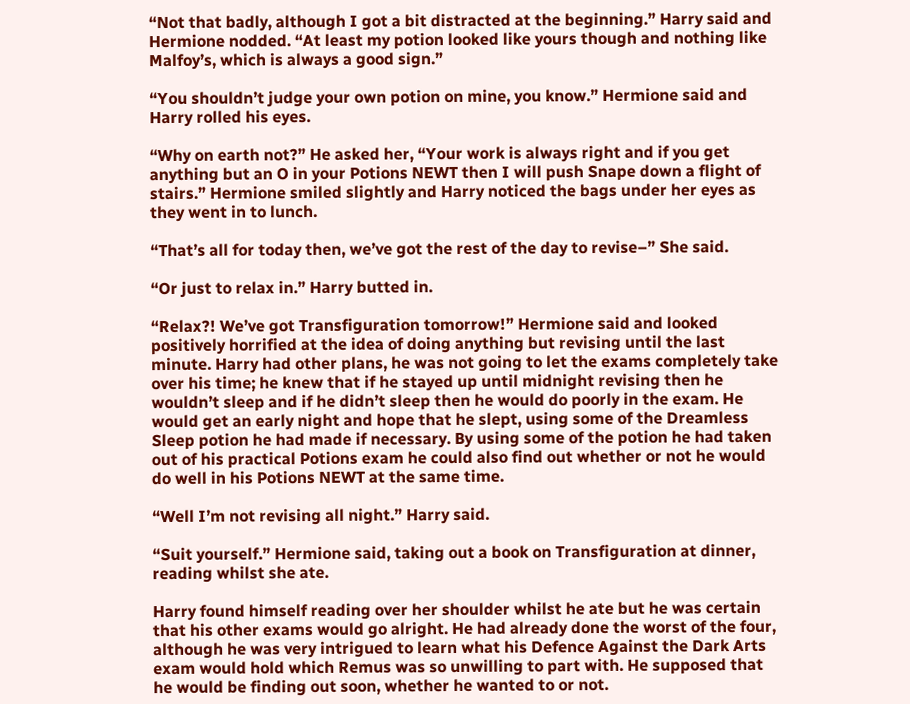“Not that badly, although I got a bit distracted at the beginning.” Harry said and Hermione nodded. “At least my potion looked like yours though and nothing like Malfoy’s, which is always a good sign.”

“You shouldn’t judge your own potion on mine, you know.” Hermione said and Harry rolled his eyes.

“Why on earth not?” He asked her, “Your work is always right and if you get anything but an O in your Potions NEWT then I will push Snape down a flight of stairs.” Hermione smiled slightly and Harry noticed the bags under her eyes as they went in to lunch.

“That’s all for today then, we’ve got the rest of the day to revise–” She said.

“Or just to relax in.” Harry butted in.

“Relax?! We’ve got Transfiguration tomorrow!” Hermione said and looked positively horrified at the idea of doing anything but revising until the last minute. Harry had other plans, he was not going to let the exams completely take over his time; he knew that if he stayed up until midnight revising then he wouldn’t sleep and if he didn’t sleep then he would do poorly in the exam. He would get an early night and hope that he slept, using some of the Dreamless Sleep potion he had made if necessary. By using some of the potion he had taken out of his practical Potions exam he could also find out whether or not he would do well in his Potions NEWT at the same time.

“Well I’m not revising all night.” Harry said.

“Suit yourself.” Hermione said, taking out a book on Transfiguration at dinner, reading whilst she ate.

Harry found himself reading over her shoulder whilst he ate but he was certain that his other exams would go alright. He had already done the worst of the four, although he was very intrigued to learn what his Defence Against the Dark Arts exam would hold which Remus was so unwilling to part with. He supposed that he would be finding out soon, whether he wanted to or not.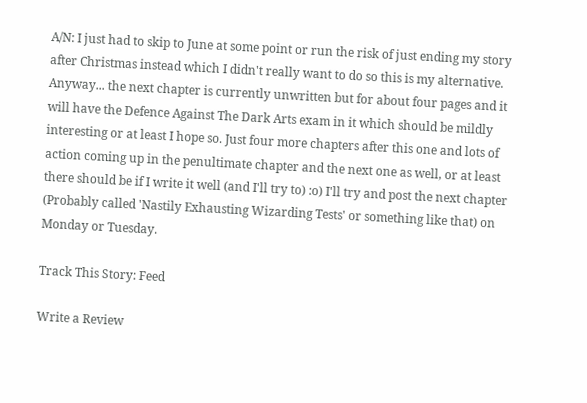A/N: I just had to skip to June at some point or run the risk of just ending my story after Christmas instead which I didn't really want to do so this is my alternative. Anyway... the next chapter is currently unwritten but for about four pages and it will have the Defence Against The Dark Arts exam in it which should be mildly interesting or at least I hope so. Just four more chapters after this one and lots of action coming up in the penultimate chapter and the next one as well, or at least there should be if I write it well (and I'll try to) :o) I'll try and post the next chapter (Probably called 'Nastily Exhausting Wizarding Tests' or something like that) on Monday or Tuesday.

Track This Story: Feed

Write a Review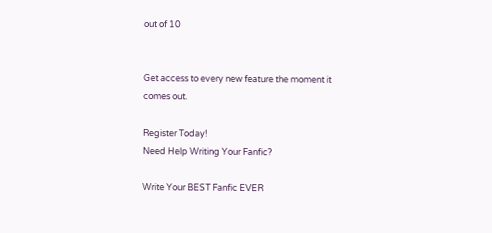out of 10


Get access to every new feature the moment it comes out.

Register Today!
Need Help Writing Your Fanfic?

Write Your BEST Fanfic EVER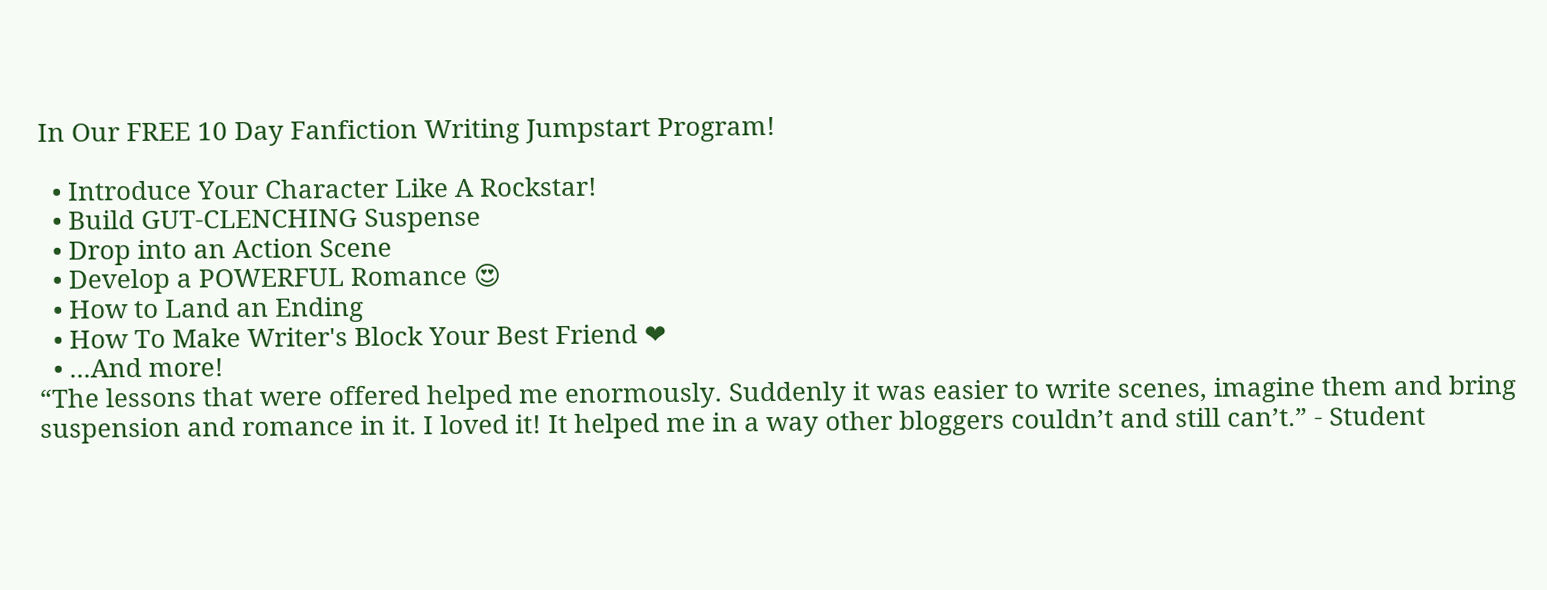In Our FREE 10 Day Fanfiction Writing Jumpstart Program!

  • Introduce Your Character Like A Rockstar!
  • Build GUT-CLENCHING Suspense
  • Drop into an Action Scene
  • Develop a POWERFUL Romance 😍
  • How to Land an Ending
  • How To Make Writer's Block Your Best Friend ❤
  • ...And more!
“The lessons that were offered helped me enormously. Suddenly it was easier to write scenes, imagine them and bring suspension and romance in it. I loved it! It helped me in a way other bloggers couldn’t and still can’t.” - Student